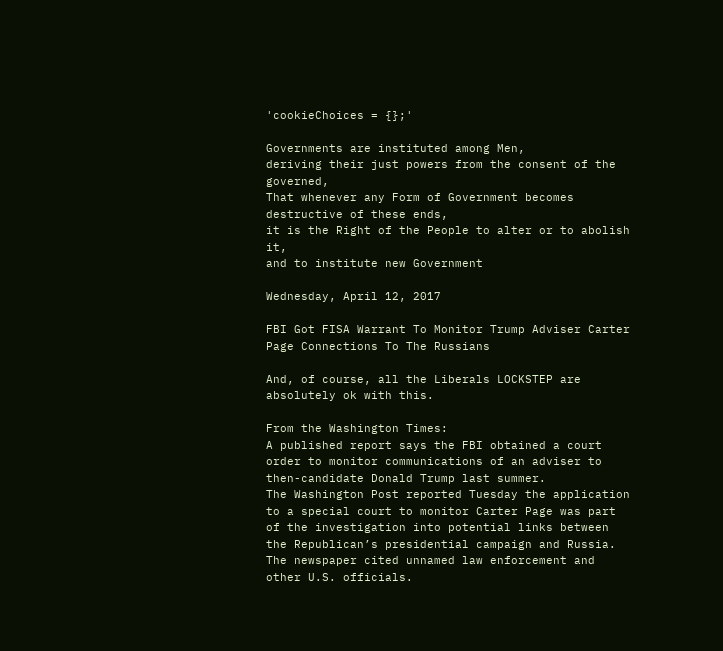'cookieChoices = {};'

Governments are instituted among Men,
deriving their just powers from the consent of the governed,
That whenever any Form of Government becomes destructive of these ends,
it is the Right of the People to alter or to abolish it,
and to institute new Government

Wednesday, April 12, 2017

FBI Got FISA Warrant To Monitor Trump Adviser Carter Page Connections To The Russians

And, of course, all the Liberals LOCKSTEP are absolutely ok with this.

From the Washington Times:
A published report says the FBI obtained a court order to monitor communications of an adviser to then-candidate Donald Trump last summer.
The Washington Post reported Tuesday the application to a special court to monitor Carter Page was part of the investigation into potential links between the Republican’s presidential campaign and Russia.
The newspaper cited unnamed law enforcement and other U.S. officials.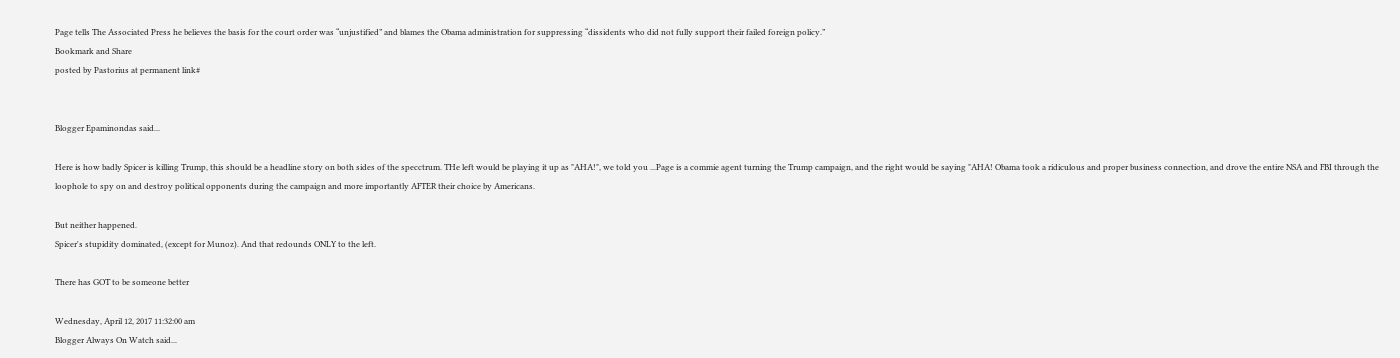Page tells The Associated Press he believes the basis for the court order was “unjustified” and blames the Obama administration for suppressing “dissidents who did not fully support their failed foreign policy.”
Bookmark and Share
posted by Pastorius at permanent link#


Blogger Epaminondas said...

Here is how badly Spicer is killing Trump, this should be a headline story on both sides of the specctrum. THe left would be playing it up as "AHA!", we told you ...Page is a commie agent turning the Trump campaign, and the right would be saying "AHA! Obama took a ridiculous and proper business connection, and drove the entire NSA and FBI through the loophole to spy on and destroy political opponents during the campaign and more importantly AFTER their choice by Americans.

But neither happened.
Spicer's stupidity dominated, (except for Munoz). And that redounds ONLY to the left.

There has GOT to be someone better

Wednesday, April 12, 2017 11:32:00 am
Blogger Always On Watch said...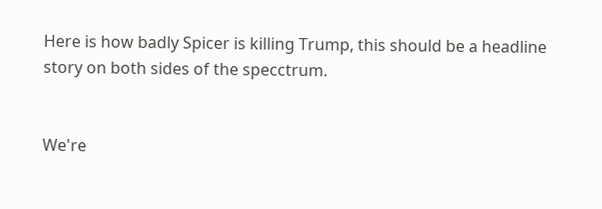Here is how badly Spicer is killing Trump, this should be a headline story on both sides of the specctrum.


We're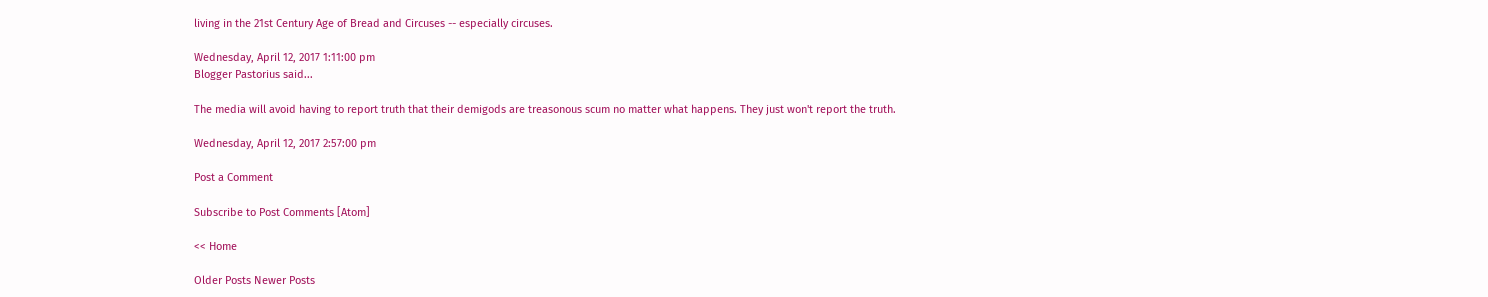living in the 21st Century Age of Bread and Circuses -- especially circuses.

Wednesday, April 12, 2017 1:11:00 pm
Blogger Pastorius said...

The media will avoid having to report truth that their demigods are treasonous scum no matter what happens. They just won't report the truth.

Wednesday, April 12, 2017 2:57:00 pm

Post a Comment

Subscribe to Post Comments [Atom]

<< Home

Older Posts Newer Posts